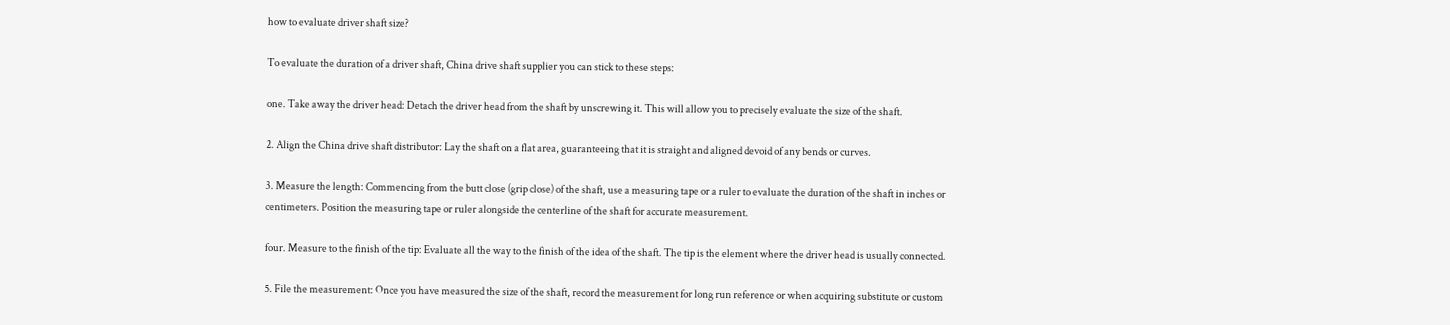how to evaluate driver shaft size?

To evaluate the duration of a driver shaft, China drive shaft supplier you can stick to these steps:

one. Take away the driver head: Detach the driver head from the shaft by unscrewing it. This will allow you to precisely evaluate the size of the shaft.

2. Align the China drive shaft distributor: Lay the shaft on a flat area, guaranteeing that it is straight and aligned devoid of any bends or curves.

3. Measure the length: Commencing from the butt close (grip close) of the shaft, use a measuring tape or a ruler to evaluate the duration of the shaft in inches or centimeters. Position the measuring tape or ruler alongside the centerline of the shaft for accurate measurement.

four. Measure to the finish of the tip: Evaluate all the way to the finish of the idea of the shaft. The tip is the element where the driver head is usually connected.

5. File the measurement: Once you have measured the size of the shaft, record the measurement for long run reference or when acquiring substitute or custom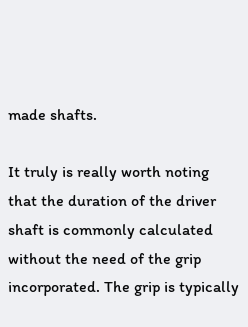made shafts.

It truly is really worth noting that the duration of the driver shaft is commonly calculated without the need of the grip incorporated. The grip is typically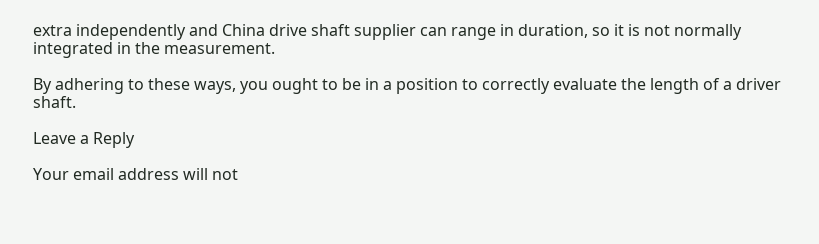extra independently and China drive shaft supplier can range in duration, so it is not normally integrated in the measurement.

By adhering to these ways, you ought to be in a position to correctly evaluate the length of a driver shaft.

Leave a Reply

Your email address will not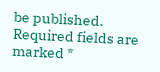be published. Required fields are marked *